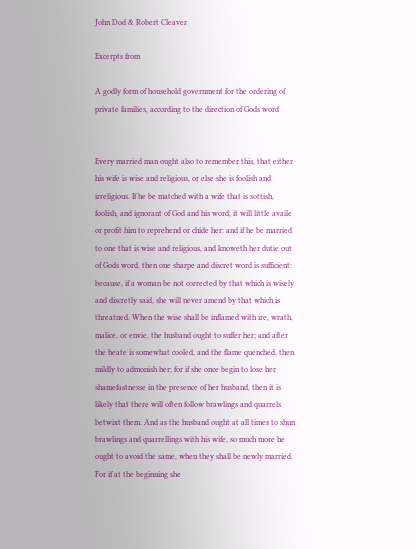John Dod & Robert Cleaver

Excerpts from

A godly form of household government for the ordering of private families, according to the direction of Gods word


Every married man ought also to remember this, that either his wife is wise and religious, or else she is foolish and irreligious. If he be matched with a wife that is sottish, foolish, and ignorant of God and his word, it will little availe or profit him to reprehend or chide her: and if he be married to one that is wise and religious, and knoweth her dutie out of Gods word, then one sharpe and discret word is sufficient: because, if a woman be not corrected by that which is wisely and discretly said, she will never amend by that which is threatned. When the wise shall be inflamed with ire, wrath, malice, or envie, the husband ought to suffer her; and after the heate is somewhat cooled, and the flame quenched, then mildly to admonish her; for if she once begin to lose her shamefastnesse in the presence of her husband, then it is likely that there will often follow brawlings and quarrels betwixt them. And as the husband ought at all times to shun brawlings and quarrellings with his wife, so much more he ought to avoid the same, when they shall be newly married. For if at the beginning she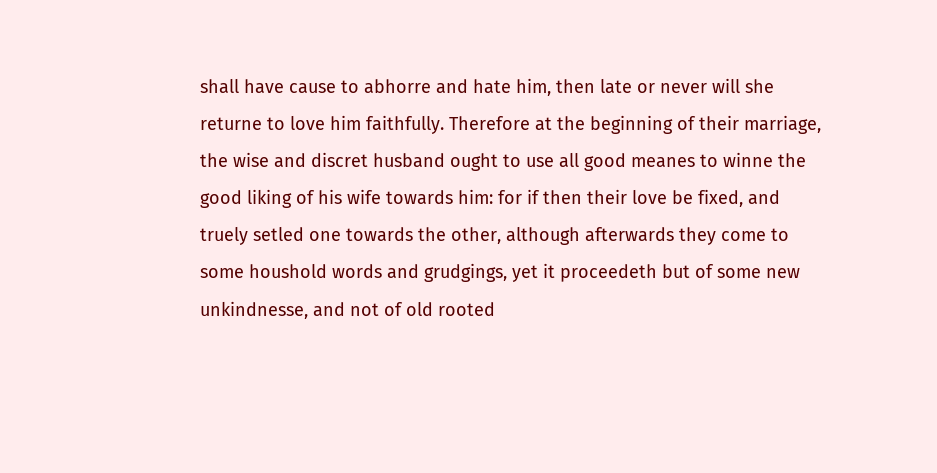shall have cause to abhorre and hate him, then late or never will she returne to love him faithfully. Therefore at the beginning of their marriage, the wise and discret husband ought to use all good meanes to winne the good liking of his wife towards him: for if then their love be fixed, and truely setled one towards the other, although afterwards they come to some houshold words and grudgings, yet it proceedeth but of some new unkindnesse, and not of old rooted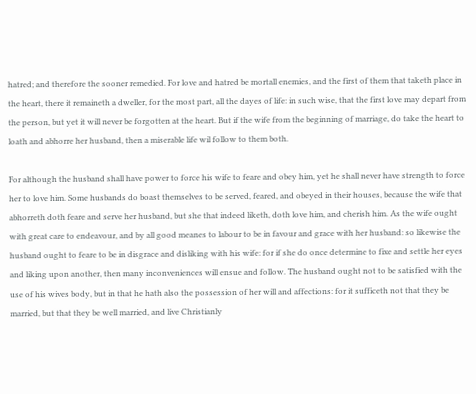hatred; and therefore the sooner remedied. For love and hatred be mortall enemies, and the first of them that taketh place in the heart, there it remaineth a dweller, for the most part, all the dayes of life: in such wise, that the first love may depart from the person, but yet it will never be forgotten at the heart. But if the wife from the beginning of marriage, do take the heart to loath and abhorre her husband, then a miserable life wil follow to them both.

For although the husband shall have power to force his wife to feare and obey him, yet he shall never have strength to force her to love him. Some husbands do boast themselves to be served, feared, and obeyed in their houses, because the wife that abhorreth doth feare and serve her husband, but she that indeed liketh, doth love him, and cherish him. As the wife ought with great care to endeavour, and by all good meanes to labour to be in favour and grace with her husband: so likewise the husband ought to feare to be in disgrace and disliking with his wife: for if she do once determine to fixe and settle her eyes and liking upon another, then many inconveniences will ensue and follow. The husband ought not to be satisfied with the use of his wives body, but in that he hath also the possession of her will and affections: for it sufficeth not that they be married, but that they be well married, and live Christianly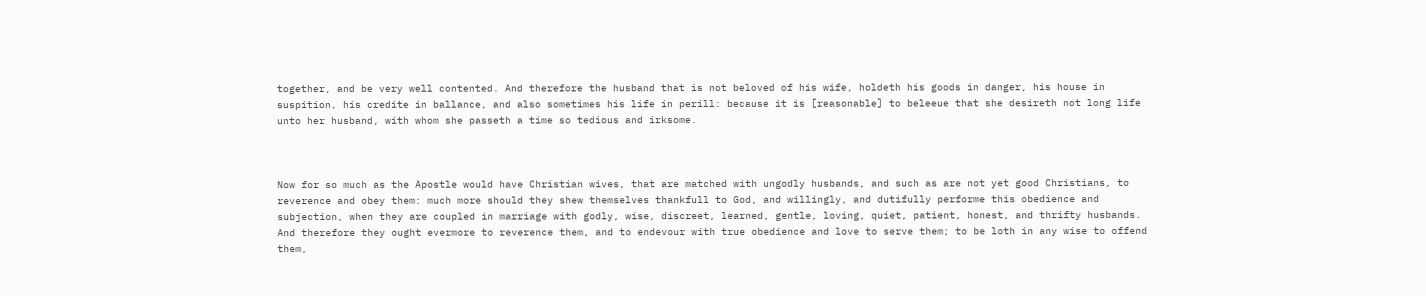together, and be very well contented. And therefore the husband that is not beloved of his wife, holdeth his goods in danger, his house in suspition, his credite in ballance, and also sometimes his life in perill: because it is [reasonable] to beleeue that she desireth not long life unto her husband, with whom she passeth a time so tedious and irksome.



Now for so much as the Apostle would have Christian wives, that are matched with ungodly husbands, and such as are not yet good Christians, to reverence and obey them: much more should they shew themselves thankfull to God, and willingly, and dutifully performe this obedience and subjection, when they are coupled in marriage with godly, wise, discreet, learned, gentle, loving, quiet, patient, honest, and thrifty husbands. And therefore they ought evermore to reverence them, and to endevour with true obedience and love to serve them; to be loth in any wise to offend them,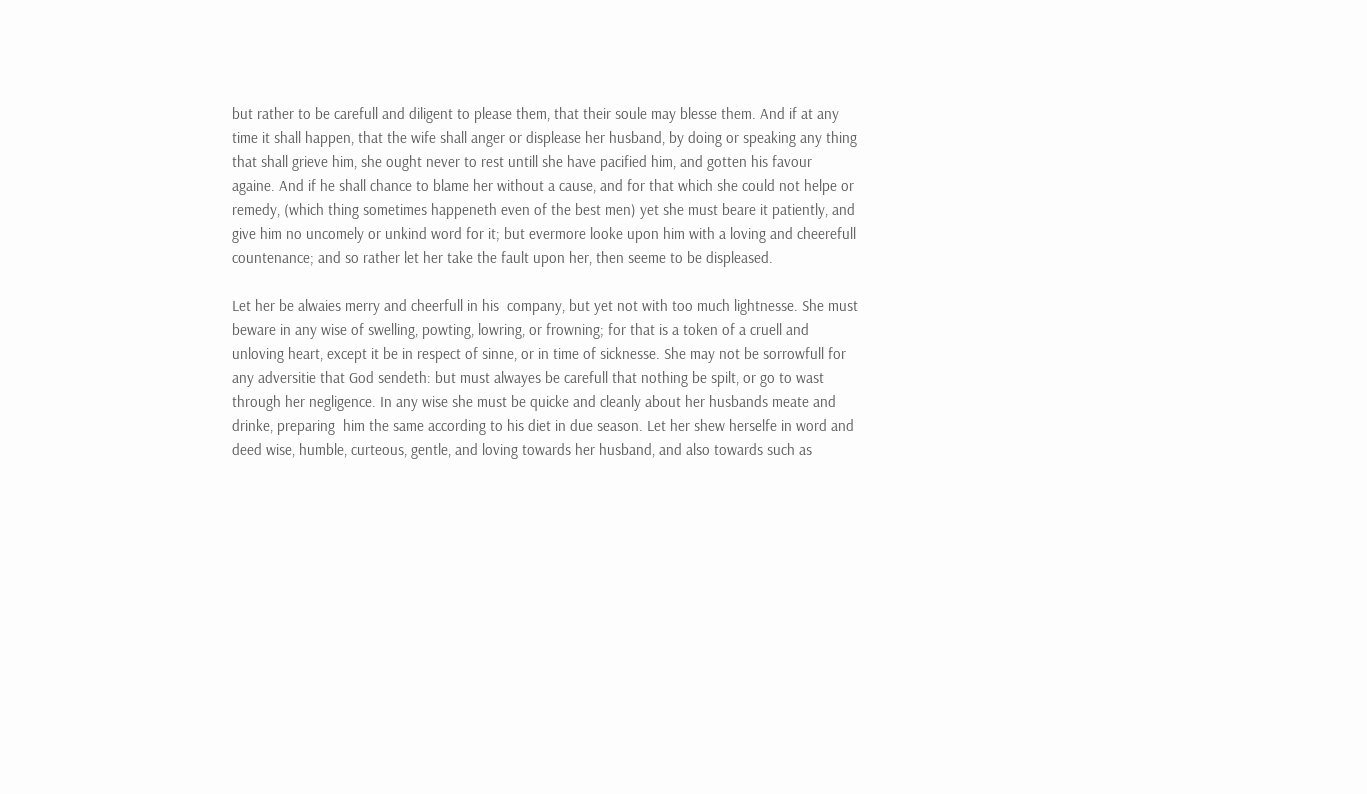but rather to be carefull and diligent to please them, that their soule may blesse them. And if at any time it shall happen, that the wife shall anger or displease her husband, by doing or speaking any thing that shall grieve him, she ought never to rest untill she have pacified him, and gotten his favour againe. And if he shall chance to blame her without a cause, and for that which she could not helpe or remedy, (which thing sometimes happeneth even of the best men) yet she must beare it patiently, and give him no uncomely or unkind word for it; but evermore looke upon him with a loving and cheerefull countenance; and so rather let her take the fault upon her, then seeme to be displeased.

Let her be alwaies merry and cheerfull in his  company, but yet not with too much lightnesse. She must beware in any wise of swelling, powting, lowring, or frowning; for that is a token of a cruell and unloving heart, except it be in respect of sinne, or in time of sicknesse. She may not be sorrowfull for any adversitie that God sendeth: but must alwayes be carefull that nothing be spilt, or go to wast through her negligence. In any wise she must be quicke and cleanly about her husbands meate and drinke, preparing  him the same according to his diet in due season. Let her shew herselfe in word and deed wise, humble, curteous, gentle, and loving towards her husband, and also towards such as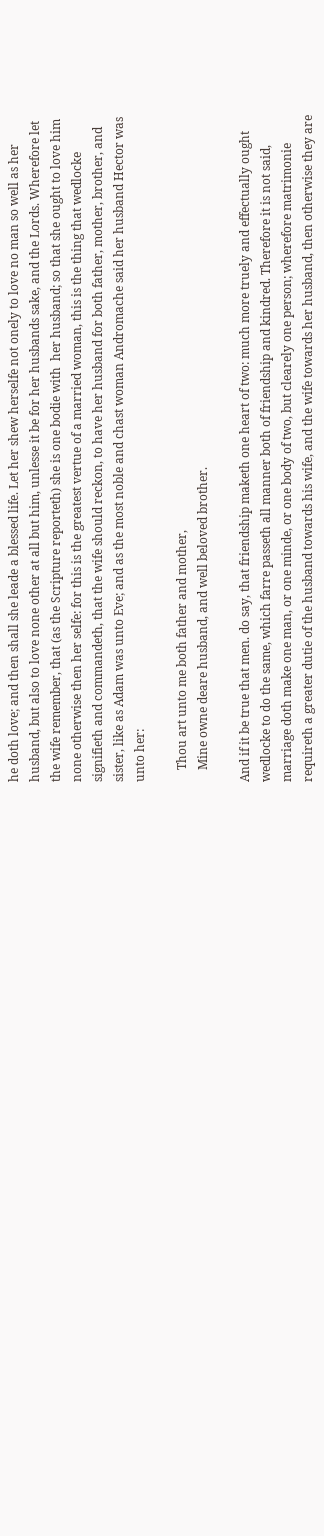he doth love; and then shall she leade a blessed life. Let her shew herselfe not onely to love no man so well as her husband, but also to love none other at all but him, unlesse it be for her husbands sake, and the Lords. Wherefore let the wife remember, that (as the Scripture reporteth) she is one bodie with  her husband; so that she ought to love him none otherwise then her selfe: for this is the greatest vertue of a married woman, this is the thing that wedlocke signifieth and commandeth, that the wife should reckon, to have her husband for both father, mother, brother, and sister, like as Adam was unto Eve; and as the most noble and chast woman Andromache said her husband Hector was unto her:

    Thou art unto me both father and mother,
    Mine owne deare husband, and well beloved brother.

And if it be true that men. do say, that friendship maketh one heart of two: much more truely and effectually ought wedlocke to do the same, which farre passeth all manner both of friendship and kindred. Therefore it is not said, marriage doth make one man, or one minde, or one body of two, but clearely one person; wherefore matrimonie requireth a greater dutie of the husband towards his wife, and the wife towards her husband, then otherwise they are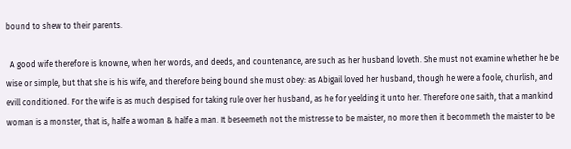bound to shew to their parents.

  A good wife therefore is knowne, when her words, and deeds, and countenance, are such as her husband loveth. She must not examine whether he be wise or simple, but that she is his wife, and therefore being bound she must obey: as Abigail loved her husband, though he were a foole, churlish, and evill conditioned. For the wife is as much despised for taking rule over her husband, as he for yeelding it unto her. Therefore one saith, that a mankind woman is a monster, that is, halfe a woman & halfe a man. It beseemeth not the mistresse to be maister, no more then it becommeth the maister to be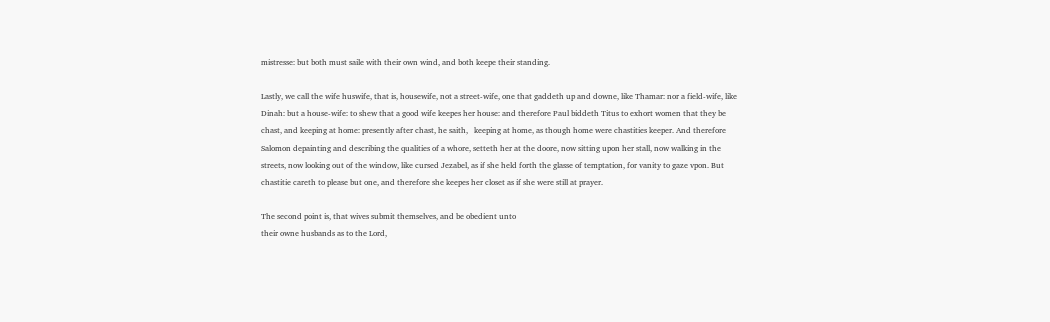mistresse: but both must saile with their own wind, and both keepe their standing.

Lastly, we call the wife huswife, that is, housewife, not a street-wife, one that gaddeth up and downe, like Thamar: nor a field-wife, like Dinah: but a house-wife: to shew that a good wife keepes her house: and therefore Paul biddeth Titus to exhort women that they be chast, and keeping at home: presently after chast, he saith,   keeping at home, as though home were chastities keeper. And therefore Salomon depainting and describing the qualities of a whore, setteth her at the doore, now sitting upon her stall, now walking in the streets, now looking out of the window, like cursed Jezabel, as if she held forth the glasse of temptation, for vanity to gaze vpon. But chastitie careth to please but one, and therefore she keepes her closet as if she were still at prayer.

The second point is, that wives submit themselves, and be obedient unto
their owne husbands as to the Lord,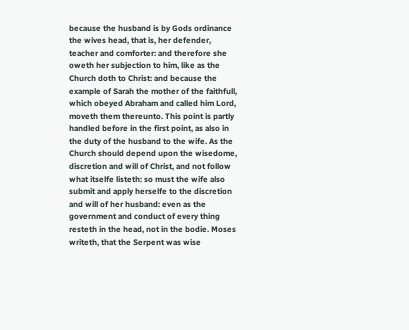because the husband is by Gods ordinance the wives head, that is, her defender, teacher and comforter: and therefore she oweth her subjection to him, like as the Church doth to Christ: and because the example of Sarah the mother of the faithfull, which obeyed Abraham and called him Lord, moveth them thereunto. This point is partly handled before in the first point, as also in the duty of the husband to the wife. As the Church should depend upon the wisedome, discretion and will of Christ, and not follow what itselfe listeth: so must the wife also submit and apply herselfe to the discretion and will of her husband: even as the government and conduct of every thing resteth in the head, not in the bodie. Moses writeth, that the Serpent was wise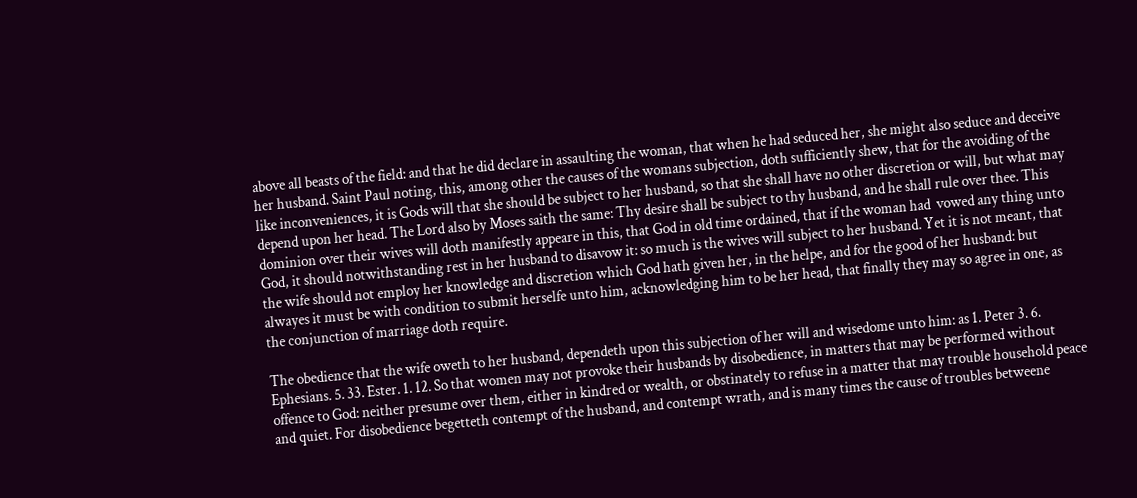above all beasts of the field: and that he did declare in assaulting the woman, that when he had seduced her, she might also seduce and deceive her husband. Saint Paul noting, this, among other the causes of the womans subjection, doth sufficiently shew, that for the avoiding of the like inconveniences, it is Gods will that she should be subject to her husband, so that she shall have no other discretion or will, but what may depend upon her head. The Lord also by Moses saith the same: Thy desire shall be subject to thy husband, and he shall rule over thee. This dominion over their wives will doth manifestly appeare in this, that God in old time ordained, that if the woman had  vowed any thing unto God, it should notwithstanding rest in her husband to disavow it: so much is the wives will subject to her husband. Yet it is not meant, that the wife should not employ her knowledge and discretion which God hath given her, in the helpe, and for the good of her husband: but alwayes it must be with condition to submit herselfe unto him, acknowledging him to be her head, that finally they may so agree in one, as the conjunction of marriage doth require.

The obedience that the wife oweth to her husband, dependeth upon this subjection of her will and wisedome unto him: as 1. Peter 3. 6. Ephesians. 5. 33. Ester. 1. 12. So that women may not provoke their husbands by disobedience, in matters that may be performed without offence to God: neither presume over them, either in kindred or wealth, or obstinately to refuse in a matter that may trouble household peace and quiet. For disobedience begetteth contempt of the husband, and contempt wrath, and is many times the cause of troubles betweene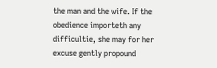the man and the wife. If the obedience importeth any difficultie, she may for her excuse gently propound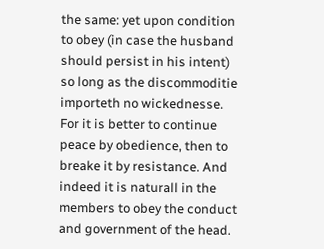the same: yet upon condition to obey (in case the husband should persist in his intent) so long as the discommoditie importeth no wickednesse. For it is better to continue peace by obedience, then to breake it by resistance. And indeed it is naturall in the members to obey the conduct and government of the head.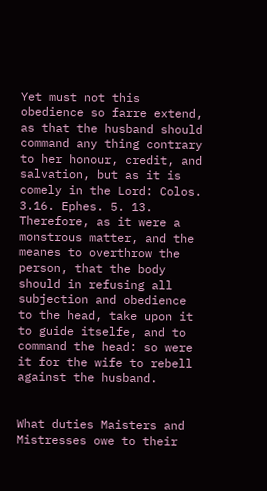Yet must not this obedience so farre extend, as that the husband should command any thing contrary to her honour, credit, and salvation, but as it is comely in the Lord: Colos. 3.16. Ephes. 5. 13. Therefore, as it were a monstrous matter, and the meanes to overthrow the person, that the body should in refusing all subjection and obedience to the head, take upon it to guide itselfe, and to command the head: so were it for the wife to rebell against the husband.


What duties Maisters and Mistresses owe to their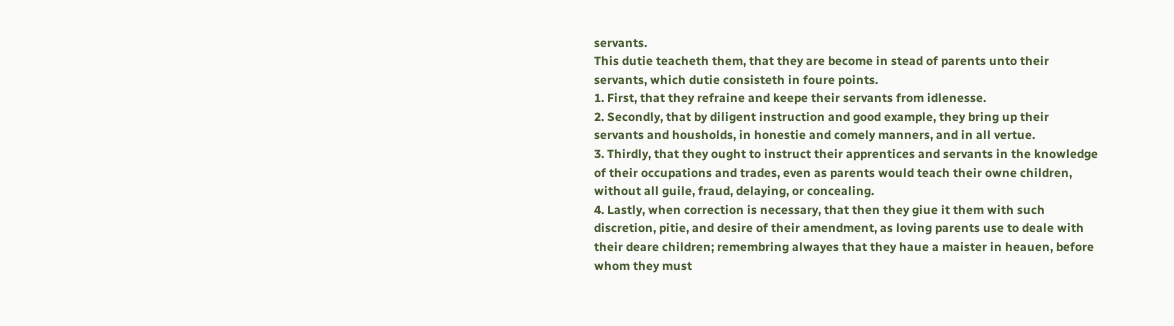servants.
This dutie teacheth them, that they are become in stead of parents unto their servants, which dutie consisteth in foure points.
1. First, that they refraine and keepe their servants from idlenesse.
2. Secondly, that by diligent instruction and good example, they bring up their servants and housholds, in honestie and comely manners, and in all vertue.
3. Thirdly, that they ought to instruct their apprentices and servants in the knowledge of their occupations and trades, even as parents would teach their owne children, without all guile, fraud, delaying, or concealing.
4. Lastly, when correction is necessary, that then they giue it them with such discretion, pitie, and desire of their amendment, as loving parents use to deale with their deare children; remembring alwayes that they haue a maister in heauen, before whom they must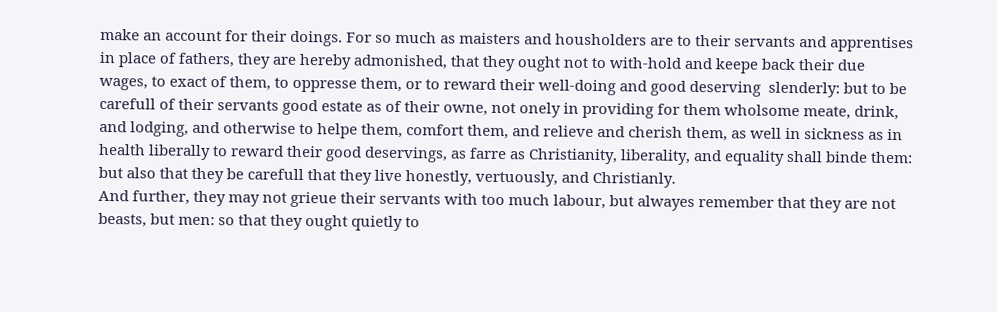make an account for their doings. For so much as maisters and housholders are to their servants and apprentises in place of fathers, they are hereby admonished, that they ought not to with-hold and keepe back their due wages, to exact of them, to oppresse them, or to reward their well-doing and good deserving  slenderly: but to be carefull of their servants good estate as of their owne, not onely in providing for them wholsome meate, drink, and lodging, and otherwise to helpe them, comfort them, and relieve and cherish them, as well in sickness as in health liberally to reward their good deservings, as farre as Christianity, liberality, and equality shall binde them: but also that they be carefull that they live honestly, vertuously, and Christianly.
And further, they may not grieue their servants with too much labour, but alwayes remember that they are not beasts, but men: so that they ought quietly to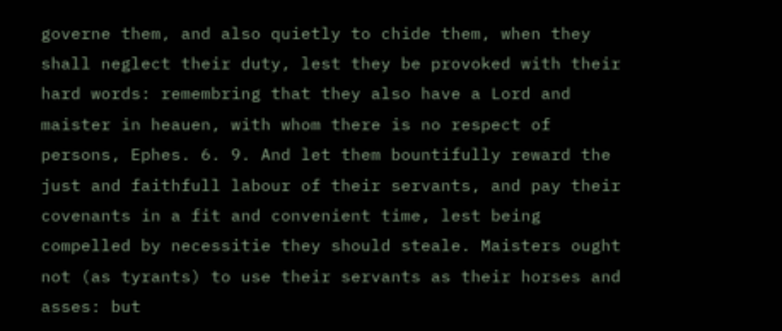governe them, and also quietly to chide them, when they shall neglect their duty, lest they be provoked with their hard words: remembring that they also have a Lord and maister in heauen, with whom there is no respect of persons, Ephes. 6. 9. And let them bountifully reward the just and faithfull labour of their servants, and pay their covenants in a fit and convenient time, lest being compelled by necessitie they should steale. Maisters ought not (as tyrants) to use their servants as their horses and asses: but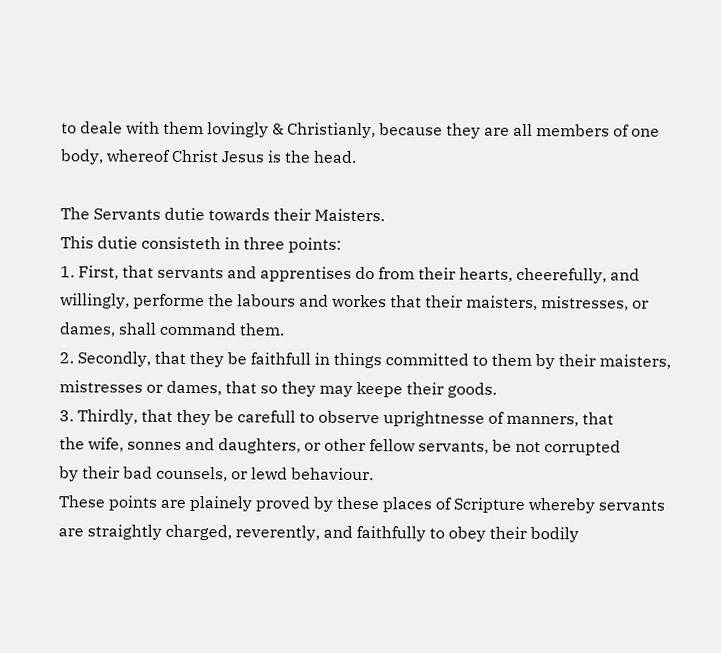to deale with them lovingly & Christianly, because they are all members of one body, whereof Christ Jesus is the head.

The Servants dutie towards their Maisters.
This dutie consisteth in three points:
1. First, that servants and apprentises do from their hearts, cheerefully, and willingly, performe the labours and workes that their maisters, mistresses, or dames, shall command them.
2. Secondly, that they be faithfull in things committed to them by their maisters, mistresses or dames, that so they may keepe their goods.
3. Thirdly, that they be carefull to observe uprightnesse of manners, that
the wife, sonnes and daughters, or other fellow servants, be not corrupted
by their bad counsels, or lewd behaviour.
These points are plainely proved by these places of Scripture whereby servants are straightly charged, reverently, and faithfully to obey their bodily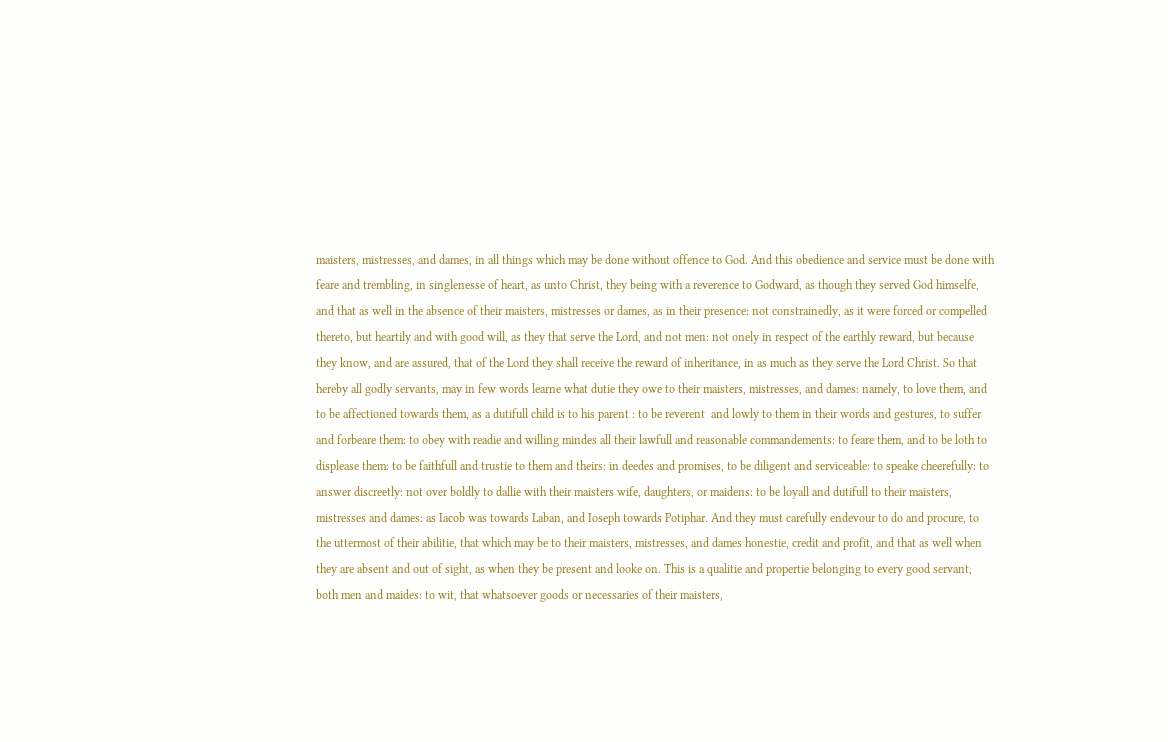maisters, mistresses, and dames, in all things which may be done without offence to God. And this obedience and service must be done with feare and trembling, in singlenesse of heart, as unto Christ, they being with a reverence to Godward, as though they served God himselfe, and that as well in the absence of their maisters, mistresses or dames, as in their presence: not constrainedly, as it were forced or compelled thereto, but heartily and with good will, as they that serve the Lord, and not men: not onely in respect of the earthly reward, but because they know, and are assured, that of the Lord they shall receive the reward of inheritance, in as much as they serve the Lord Christ. So that hereby all godly servants, may in few words learne what dutie they owe to their maisters, mistresses, and dames: namely, to love them, and to be affectioned towards them, as a dutifull child is to his parent : to be reverent  and lowly to them in their words and gestures, to suffer and forbeare them: to obey with readie and willing mindes all their lawfull and reasonable commandements: to feare them, and to be loth to displease them: to be faithfull and trustie to them and theirs: in deedes and promises, to be diligent and serviceable: to speake cheerefully: to answer discreetly: not over boldly to dallie with their maisters wife, daughters, or maidens: to be loyall and dutifull to their maisters, mistresses and dames: as Iacob was towards Laban, and Ioseph towards Potiphar. And they must carefully endevour to do and procure, to the uttermost of their abilitie, that which may be to their maisters, mistresses, and dames honestie, credit and profit, and that as well when they are absent and out of sight, as when they be present and looke on. This is a qualitie and propertie belonging to every good servant, both men and maides: to wit, that whatsoever goods or necessaries of their maisters,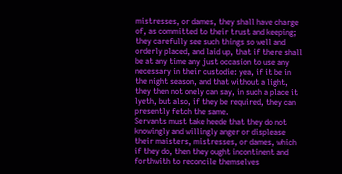mistresses, or dames, they shall have charge of, as committed to their trust and keeping; they carefully see such things so well and orderly placed, and laid up, that if there shall be at any time any just occasion to use any necessary in their custodie: yea, if it be in the night season, and that without a light, they then not onely can say, in such a place it lyeth, but also, if they be required, they can presently fetch the same.
Servants must take heede that they do not knowingly and willingly anger or displease their maisters, mistresses, or dames, which if they do, then they ought incontinent and forthwith to reconcile themselves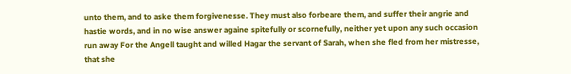unto them, and to aske them forgivenesse. They must also forbeare them, and suffer their angrie and hastie words, and in no wise answer againe spitefully or scornefully, neither yet upon any such occasion run away For the Angell taught and willed Hagar the servant of Sarah, when she fled from her mistresse, that she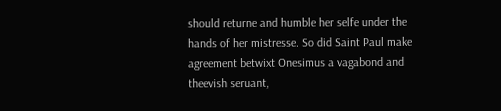should returne and humble her selfe under the hands of her mistresse. So did Saint Paul make agreement betwixt Onesimus a vagabond and theevish seruant,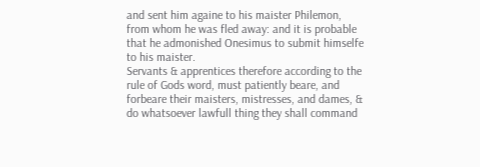and sent him againe to his maister Philemon, from whom he was fled away: and it is probable that he admonished Onesimus to submit himselfe to his maister.
Servants & apprentices therefore according to the rule of Gods word, must patiently beare, and forbeare their maisters, mistresses, and dames, & do whatsoever lawfull thing they shall command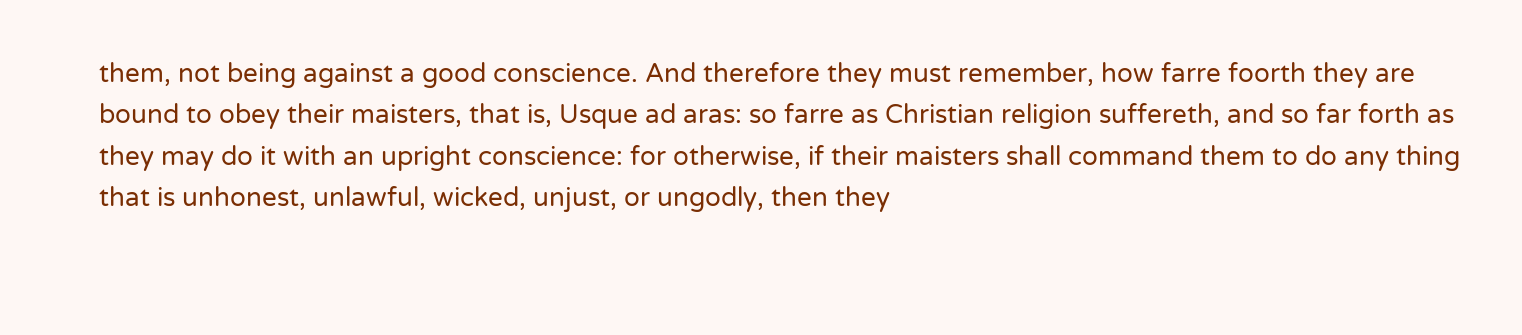them, not being against a good conscience. And therefore they must remember, how farre foorth they are bound to obey their maisters, that is, Usque ad aras: so farre as Christian religion suffereth, and so far forth as they may do it with an upright conscience: for otherwise, if their maisters shall command them to do any thing that is unhonest, unlawful, wicked, unjust, or ungodly, then they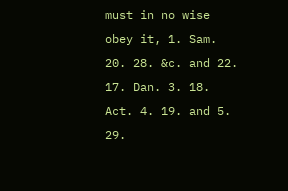must in no wise obey it, 1. Sam. 20. 28. &c. and 22. 17. Dan. 3. 18. Act. 4. 19. and 5. 29.